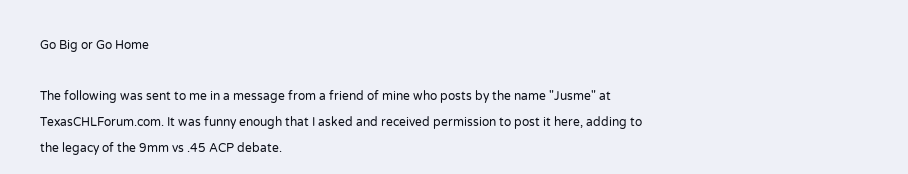Go Big or Go Home

The following was sent to me in a message from a friend of mine who posts by the name "Jusme" at TexasCHLForum.com. It was funny enough that I asked and received permission to post it here, adding to the legacy of the 9mm vs .45 ACP debate.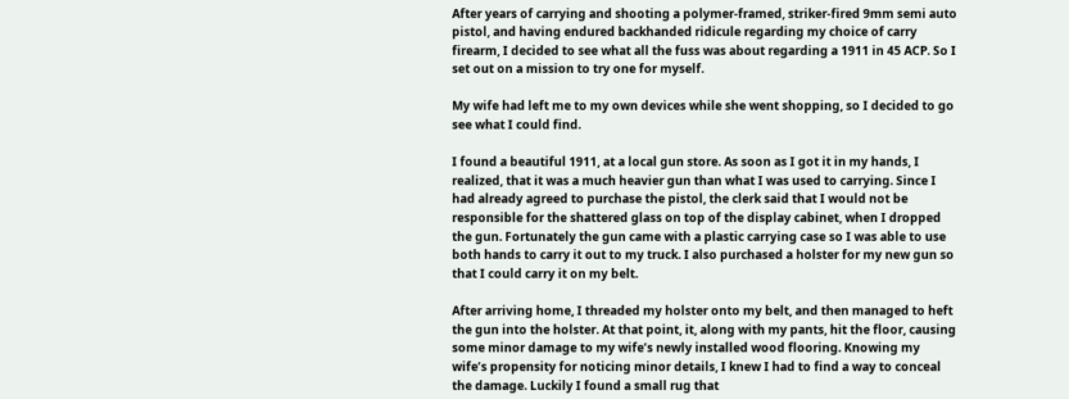After years of carrying and shooting a polymer-framed, striker-fired 9mm semi auto pistol, and having endured backhanded ridicule regarding my choice of carry firearm, I decided to see what all the fuss was about regarding a 1911 in 45 ACP. So I set out on a mission to try one for myself.

My wife had left me to my own devices while she went shopping, so I decided to go see what I could find.

I found a beautiful 1911, at a local gun store. As soon as I got it in my hands, I realized, that it was a much heavier gun than what I was used to carrying. Since I had already agreed to purchase the pistol, the clerk said that I would not be responsible for the shattered glass on top of the display cabinet, when I dropped the gun. Fortunately the gun came with a plastic carrying case so I was able to use both hands to carry it out to my truck. I also purchased a holster for my new gun so that I could carry it on my belt.

After arriving home, I threaded my holster onto my belt, and then managed to heft the gun into the holster. At that point, it, along with my pants, hit the floor, causing some minor damage to my wife’s newly installed wood flooring. Knowing my wife’s propensity for noticing minor details, I knew I had to find a way to conceal the damage. Luckily I found a small rug that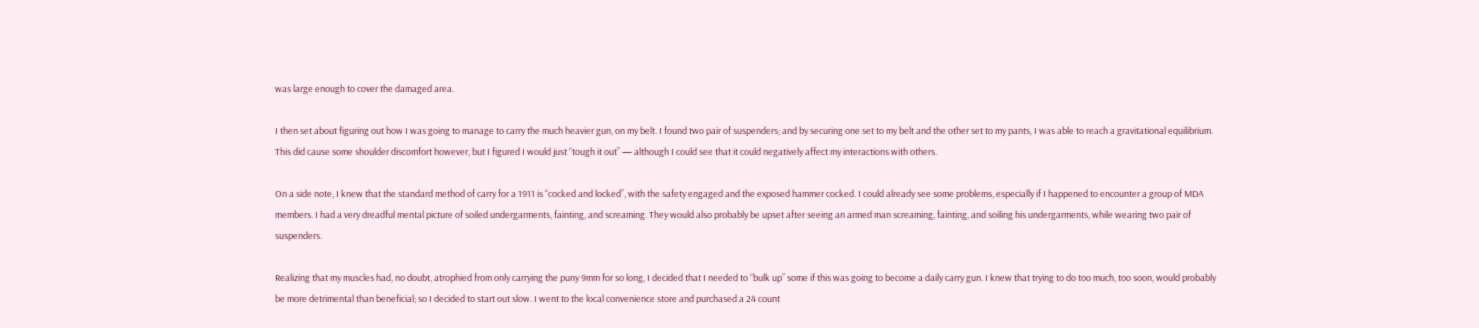was large enough to cover the damaged area.

I then set about figuring out how I was going to manage to carry the much heavier gun, on my belt. I found two pair of suspenders; and by securing one set to my belt and the other set to my pants, I was able to reach a gravitational equilibrium. This did cause some shoulder discomfort however, but I figured I would just “tough it out” — although I could see that it could negatively affect my interactions with others.

On a side note, I knew that the standard method of carry for a 1911 is “cocked and locked”, with the safety engaged and the exposed hammer cocked. I could already see some problems, especially if I happened to encounter a group of MDA members. I had a very dreadful mental picture of soiled undergarments, fainting, and screaming. They would also probably be upset after seeing an armed man screaming, fainting, and soiling his undergarments, while wearing two pair of suspenders.

Realizing that my muscles had, no doubt, atrophied from only carrying the puny 9mm for so long, I decided that I needed to “bulk up” some if this was going to become a daily carry gun. I knew that trying to do too much, too soon, would probably be more detrimental than beneficial; so I decided to start out slow. I went to the local convenience store and purchased a 24 count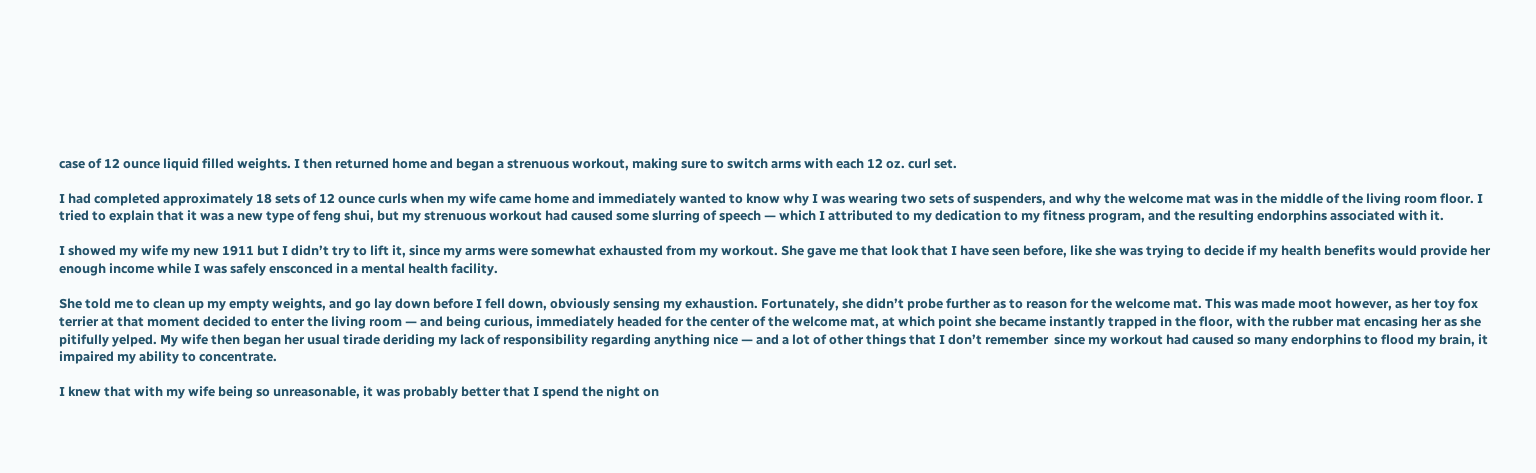case of 12 ounce liquid filled weights. I then returned home and began a strenuous workout, making sure to switch arms with each 12 oz. curl set.

I had completed approximately 18 sets of 12 ounce curls when my wife came home and immediately wanted to know why I was wearing two sets of suspenders, and why the welcome mat was in the middle of the living room floor. I tried to explain that it was a new type of feng shui, but my strenuous workout had caused some slurring of speech — which I attributed to my dedication to my fitness program, and the resulting endorphins associated with it.

I showed my wife my new 1911 but I didn’t try to lift it, since my arms were somewhat exhausted from my workout. She gave me that look that I have seen before, like she was trying to decide if my health benefits would provide her enough income while I was safely ensconced in a mental health facility.

She told me to clean up my empty weights, and go lay down before I fell down, obviously sensing my exhaustion. Fortunately, she didn’t probe further as to reason for the welcome mat. This was made moot however, as her toy fox terrier at that moment decided to enter the living room — and being curious, immediately headed for the center of the welcome mat, at which point she became instantly trapped in the floor, with the rubber mat encasing her as she pitifully yelped. My wife then began her usual tirade deriding my lack of responsibility regarding anything nice — and a lot of other things that I don’t remember  since my workout had caused so many endorphins to flood my brain, it impaired my ability to concentrate.

I knew that with my wife being so unreasonable, it was probably better that I spend the night on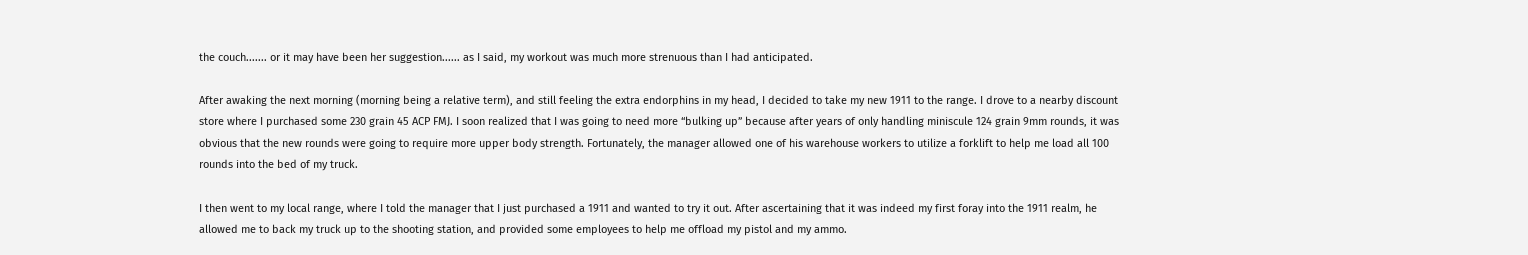the couch....... or it may have been her suggestion...... as I said, my workout was much more strenuous than I had anticipated.

After awaking the next morning (morning being a relative term), and still feeling the extra endorphins in my head, I decided to take my new 1911 to the range. I drove to a nearby discount store where I purchased some 230 grain 45 ACP FMJ. I soon realized that I was going to need more “bulking up” because after years of only handling miniscule 124 grain 9mm rounds, it was obvious that the new rounds were going to require more upper body strength. Fortunately, the manager allowed one of his warehouse workers to utilize a forklift to help me load all 100 rounds into the bed of my truck.

I then went to my local range, where I told the manager that I just purchased a 1911 and wanted to try it out. After ascertaining that it was indeed my first foray into the 1911 realm, he allowed me to back my truck up to the shooting station, and provided some employees to help me offload my pistol and my ammo.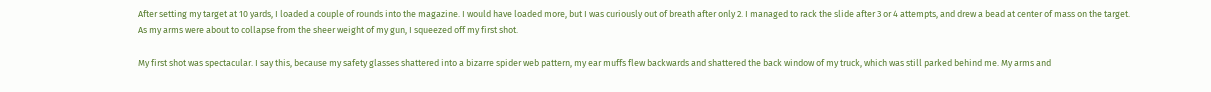After setting my target at 10 yards, I loaded a couple of rounds into the magazine. I would have loaded more, but I was curiously out of breath after only 2. I managed to rack the slide after 3 or 4 attempts, and drew a bead at center of mass on the target. As my arms were about to collapse from the sheer weight of my gun, I squeezed off my first shot.

My first shot was spectacular. I say this, because my safety glasses shattered into a bizarre spider web pattern, my ear muffs flew backwards and shattered the back window of my truck, which was still parked behind me. My arms and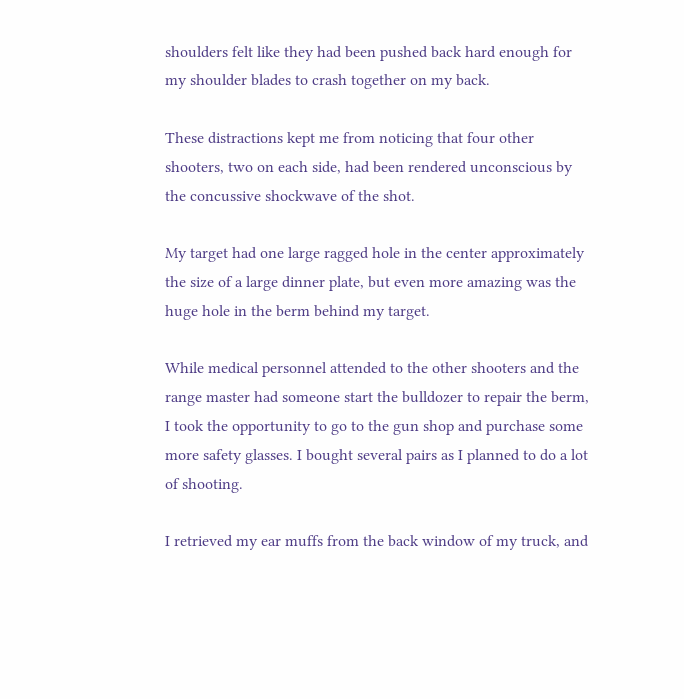shoulders felt like they had been pushed back hard enough for my shoulder blades to crash together on my back.

These distractions kept me from noticing that four other shooters, two on each side, had been rendered unconscious by the concussive shockwave of the shot.

My target had one large ragged hole in the center approximately the size of a large dinner plate, but even more amazing was the huge hole in the berm behind my target.

While medical personnel attended to the other shooters and the range master had someone start the bulldozer to repair the berm, I took the opportunity to go to the gun shop and purchase some more safety glasses. I bought several pairs as I planned to do a lot of shooting.

I retrieved my ear muffs from the back window of my truck, and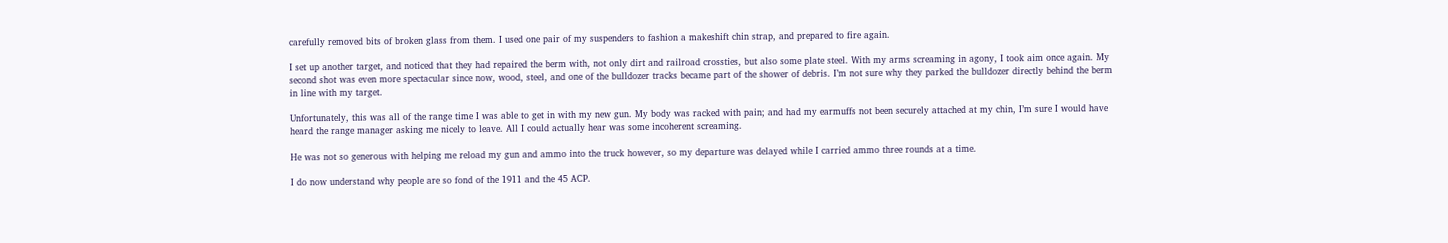carefully removed bits of broken glass from them. I used one pair of my suspenders to fashion a makeshift chin strap, and prepared to fire again.

I set up another target, and noticed that they had repaired the berm with, not only dirt and railroad crossties, but also some plate steel. With my arms screaming in agony, I took aim once again. My second shot was even more spectacular since now, wood, steel, and one of the bulldozer tracks became part of the shower of debris. I’m not sure why they parked the bulldozer directly behind the berm in line with my target.

Unfortunately, this was all of the range time I was able to get in with my new gun. My body was racked with pain; and had my earmuffs not been securely attached at my chin, I’m sure I would have heard the range manager asking me nicely to leave. All I could actually hear was some incoherent screaming.

He was not so generous with helping me reload my gun and ammo into the truck however, so my departure was delayed while I carried ammo three rounds at a time.

I do now understand why people are so fond of the 1911 and the 45 ACP.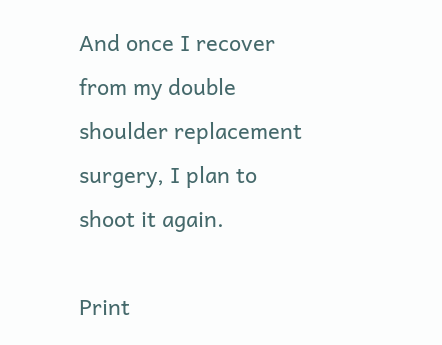And once I recover from my double shoulder replacement surgery, I plan to shoot it again.

Print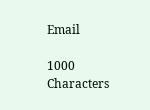Email

1000 Characters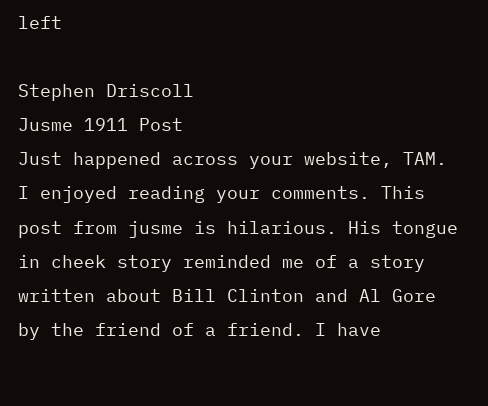left

Stephen Driscoll
Jusme 1911 Post
Just happened across your website, TAM. I enjoyed reading your comments. This post from jusme is hilarious. His tongue in cheek story reminded me of a story written about Bill Clinton and Al Gore by the friend of a friend. I have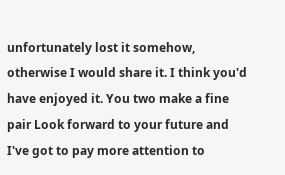unfortunately lost it somehow, otherwise I would share it. I think you'd have enjoyed it. You two make a fine pair Look forward to your future and I've got to pay more attention to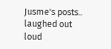Jusme's posts..
laughed out loud